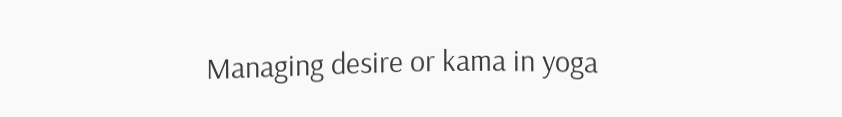Managing desire or kama in yoga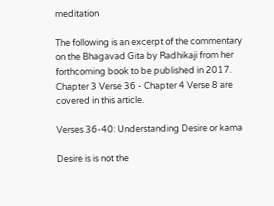meditation

The following is an excerpt of the commentary on the Bhagavad Gita by Radhikaji from her forthcoming book to be published in 2017. Chapter 3 Verse 36 - Chapter 4 Verse 8 are covered in this article.

Verses 36-40: Understanding Desire or kama

Desire is is not the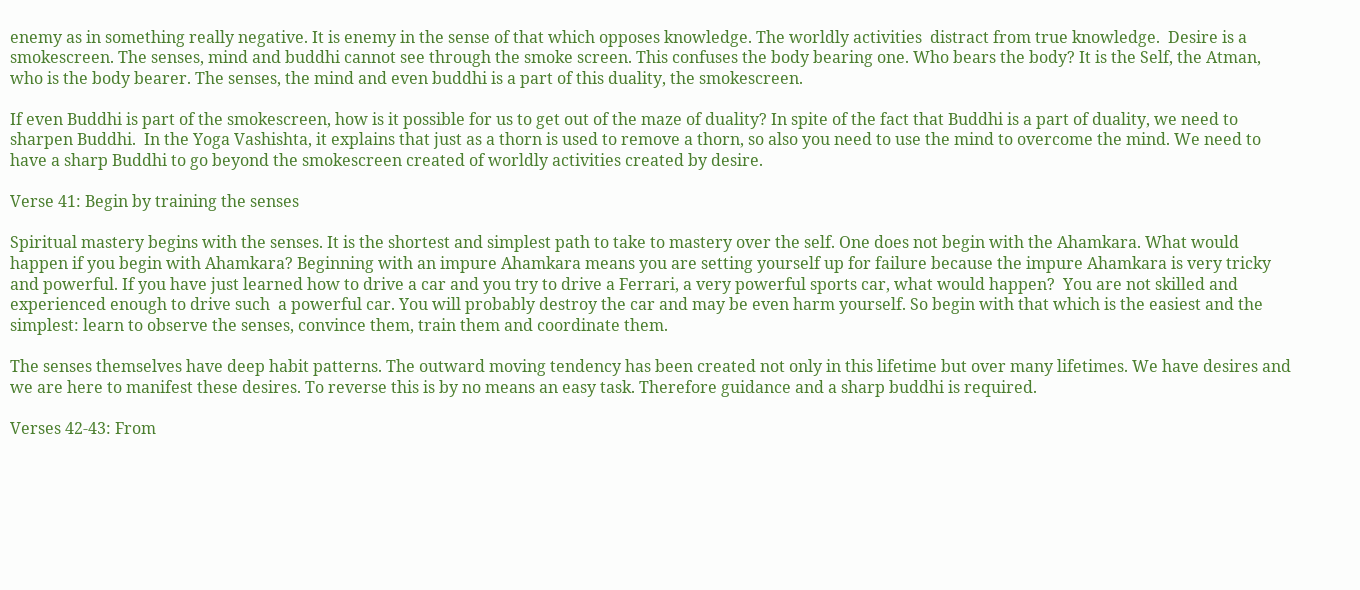enemy as in something really negative. It is enemy in the sense of that which opposes knowledge. The worldly activities  distract from true knowledge.  Desire is a smokescreen. The senses, mind and buddhi cannot see through the smoke screen. This confuses the body bearing one. Who bears the body? It is the Self, the Atman, who is the body bearer. The senses, the mind and even buddhi is a part of this duality, the smokescreen.

If even Buddhi is part of the smokescreen, how is it possible for us to get out of the maze of duality? In spite of the fact that Buddhi is a part of duality, we need to sharpen Buddhi.  In the Yoga Vashishta, it explains that just as a thorn is used to remove a thorn, so also you need to use the mind to overcome the mind. We need to have a sharp Buddhi to go beyond the smokescreen created of worldly activities created by desire.

Verse 41: Begin by training the senses

Spiritual mastery begins with the senses. It is the shortest and simplest path to take to mastery over the self. One does not begin with the Ahamkara. What would happen if you begin with Ahamkara? Beginning with an impure Ahamkara means you are setting yourself up for failure because the impure Ahamkara is very tricky and powerful. If you have just learned how to drive a car and you try to drive a Ferrari, a very powerful sports car, what would happen?  You are not skilled and experienced enough to drive such  a powerful car. You will probably destroy the car and may be even harm yourself. So begin with that which is the easiest and the simplest: learn to observe the senses, convince them, train them and coordinate them.

The senses themselves have deep habit patterns. The outward moving tendency has been created not only in this lifetime but over many lifetimes. We have desires and we are here to manifest these desires. To reverse this is by no means an easy task. Therefore guidance and a sharp buddhi is required.

Verses 42-43: From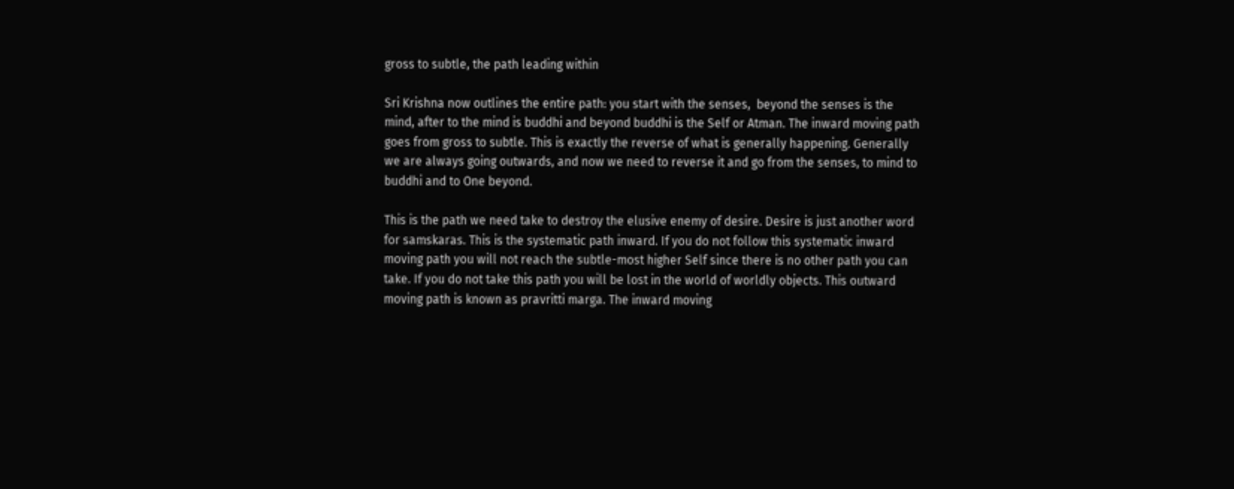gross to subtle, the path leading within

Sri Krishna now outlines the entire path: you start with the senses,  beyond the senses is the mind, after to the mind is buddhi and beyond buddhi is the Self or Atman. The inward moving path goes from gross to subtle. This is exactly the reverse of what is generally happening. Generally we are always going outwards, and now we need to reverse it and go from the senses, to mind to buddhi and to One beyond.

This is the path we need take to destroy the elusive enemy of desire. Desire is just another word for samskaras. This is the systematic path inward. If you do not follow this systematic inward moving path you will not reach the subtle-most higher Self since there is no other path you can take. If you do not take this path you will be lost in the world of worldly objects. This outward moving path is known as pravritti marga. The inward moving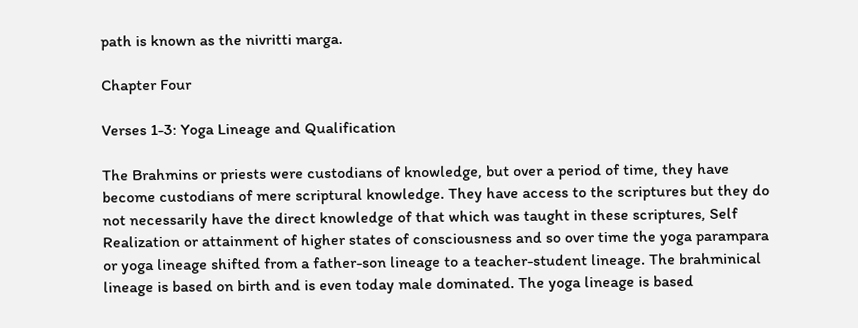path is known as the nivritti marga.

Chapter Four

Verses 1-3: Yoga Lineage and Qualification

The Brahmins or priests were custodians of knowledge, but over a period of time, they have become custodians of mere scriptural knowledge. They have access to the scriptures but they do not necessarily have the direct knowledge of that which was taught in these scriptures, Self Realization or attainment of higher states of consciousness and so over time the yoga parampara or yoga lineage shifted from a father-son lineage to a teacher-student lineage. The brahminical lineage is based on birth and is even today male dominated. The yoga lineage is based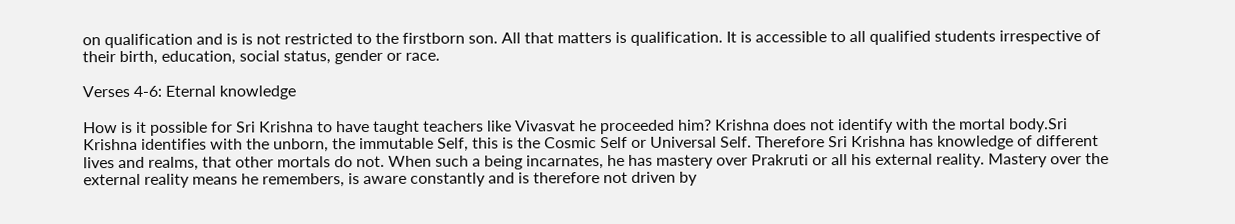on qualification and is is not restricted to the firstborn son. All that matters is qualification. It is accessible to all qualified students irrespective of their birth, education, social status, gender or race.

Verses 4-6: Eternal knowledge

How is it possible for Sri Krishna to have taught teachers like Vivasvat he proceeded him? Krishna does not identify with the mortal body.Sri Krishna identifies with the unborn, the immutable Self, this is the Cosmic Self or Universal Self. Therefore Sri Krishna has knowledge of different lives and realms, that other mortals do not. When such a being incarnates, he has mastery over Prakruti or all his external reality. Mastery over the external reality means he remembers, is aware constantly and is therefore not driven by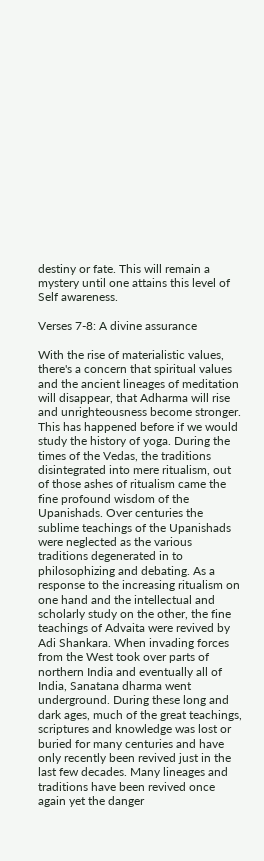destiny or fate. This will remain a mystery until one attains this level of Self awareness.

Verses 7-8: A divine assurance

With the rise of materialistic values, there's a concern that spiritual values and the ancient lineages of meditation will disappear, that Adharma will rise and unrighteousness become stronger. This has happened before if we would study the history of yoga. During the times of the Vedas, the traditions disintegrated into mere ritualism, out of those ashes of ritualism came the fine profound wisdom of the Upanishads. Over centuries the sublime teachings of the Upanishads were neglected as the various traditions degenerated in to philosophizing and debating. As a response to the increasing ritualism on one hand and the intellectual and scholarly study on the other, the fine teachings of Advaita were revived by Adi Shankara. When invading forces from the West took over parts of northern India and eventually all of India, Sanatana dharma went underground. During these long and dark ages, much of the great teachings, scriptures and knowledge was lost or buried for many centuries and have only recently been revived just in the last few decades. Many lineages and traditions have been revived once again yet the danger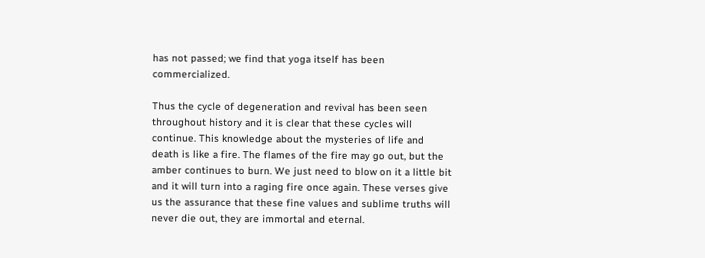has not passed; we find that yoga itself has been commercialized.

Thus the cycle of degeneration and revival has been seen throughout history and it is clear that these cycles will continue. This knowledge about the mysteries of life and death is like a fire. The flames of the fire may go out, but the amber continues to burn. We just need to blow on it a little bit and it will turn into a raging fire once again. These verses give us the assurance that these fine values and sublime truths will never die out, they are immortal and eternal.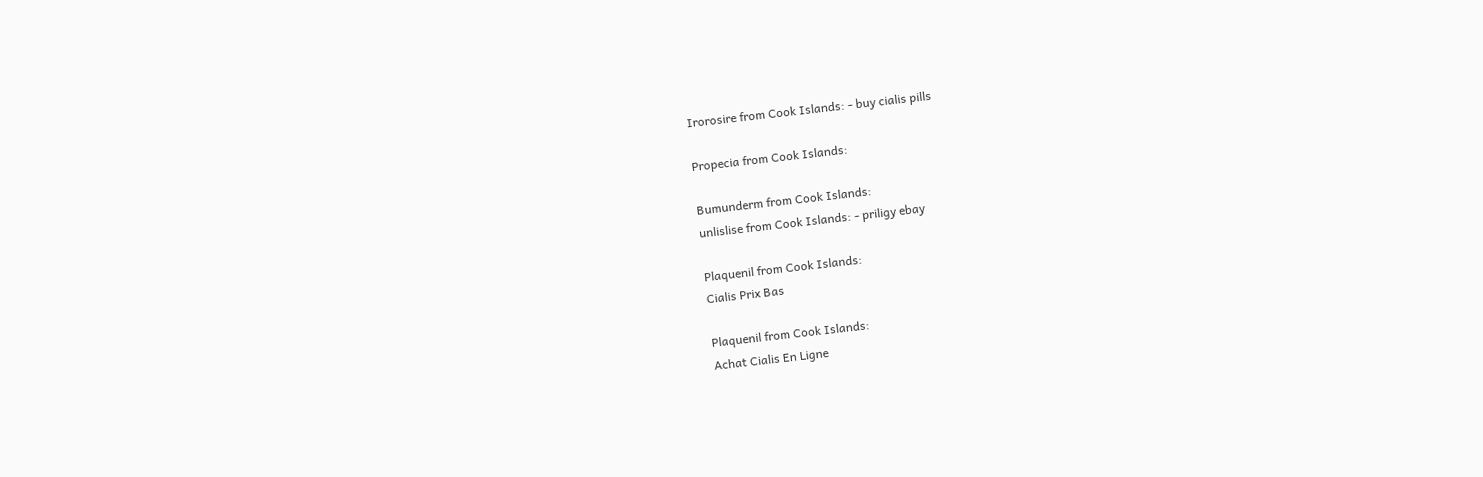Irorosire from Cook Islands: - buy cialis pills

Propecia from Cook Islands:

Bumunderm from Cook Islands:
unlislise from Cook Islands: - priligy ebay

Plaquenil from Cook Islands:
Cialis Prix Bas

Plaquenil from Cook Islands:
Achat Cialis En Ligne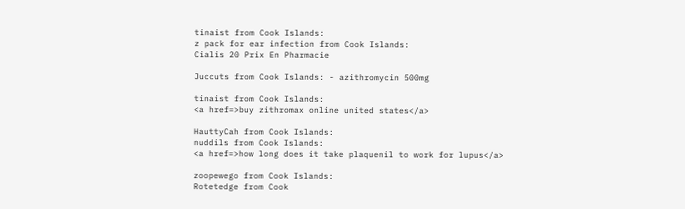tinaist from Cook Islands:
z pack for ear infection from Cook Islands:
Cialis 20 Prix En Pharmacie

Juccuts from Cook Islands: - azithromycin 500mg

tinaist from Cook Islands:
<a href=>buy zithromax online united states</a>

HauttyCah from Cook Islands:
nuddils from Cook Islands:
<a href=>how long does it take plaquenil to work for lupus</a>

zoopewego from Cook Islands:
Rotetedge from Cook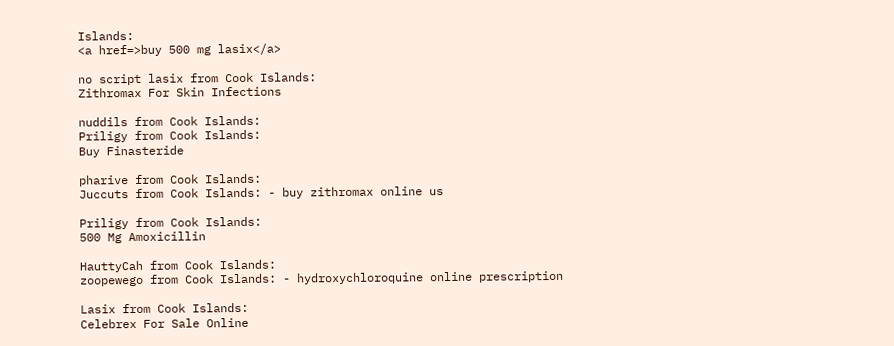Islands:
<a href=>buy 500 mg lasix</a>

no script lasix from Cook Islands:
Zithromax For Skin Infections

nuddils from Cook Islands:
Priligy from Cook Islands:
Buy Finasteride

pharive from Cook Islands:
Juccuts from Cook Islands: - buy zithromax online us

Priligy from Cook Islands:
500 Mg Amoxicillin

HauttyCah from Cook Islands:
zoopewego from Cook Islands: - hydroxychloroquine online prescription

Lasix from Cook Islands:
Celebrex For Sale Online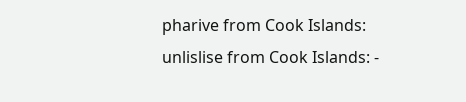pharive from Cook Islands:
unlislise from Cook Islands: -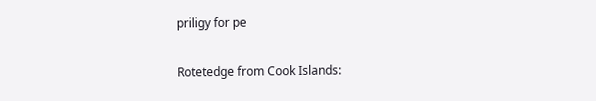priligy for pe

Rotetedge from Cook Islands: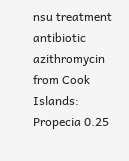nsu treatment antibiotic azithromycin from Cook Islands:
Propecia 0.25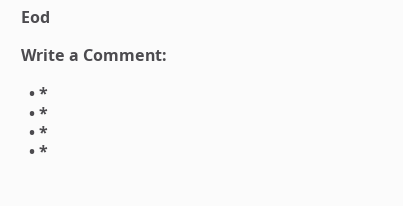Eod

Write a Comment:

  • *
  • *
  • *
  • *